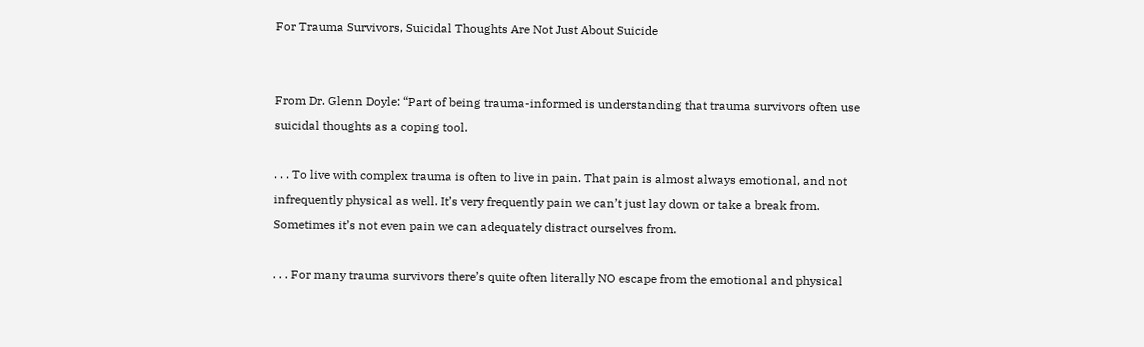For Trauma Survivors, Suicidal Thoughts Are Not Just About Suicide


From Dr. Glenn Doyle: “Part of being trauma-informed is understanding that trauma survivors often use suicidal thoughts as a coping tool.

. . . To live with complex trauma is often to live in pain. That pain is almost always emotional, and not infrequently physical as well. It’s very frequently pain we can’t just lay down or take a break from. Sometimes it’s not even pain we can adequately distract ourselves from.

. . . For many trauma survivors there’s quite often literally NO escape from the emotional and physical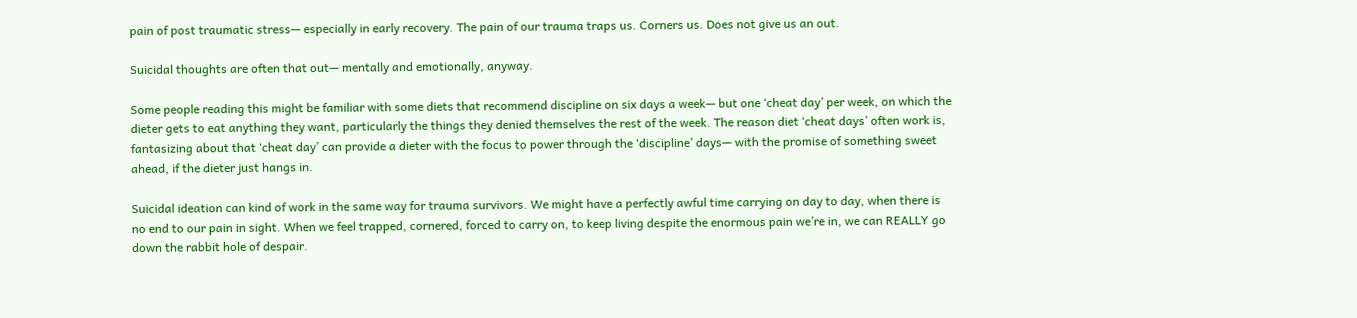pain of post traumatic stress— especially in early recovery. The pain of our trauma traps us. Corners us. Does not give us an out.

Suicidal thoughts are often that out— mentally and emotionally, anyway.

Some people reading this might be familiar with some diets that recommend discipline on six days a week— but one ‘cheat day’ per week, on which the dieter gets to eat anything they want, particularly the things they denied themselves the rest of the week. The reason diet ‘cheat days’ often work is, fantasizing about that ‘cheat day’ can provide a dieter with the focus to power through the ‘discipline’ days— with the promise of something sweet ahead, if the dieter just hangs in.

Suicidal ideation can kind of work in the same way for trauma survivors. We might have a perfectly awful time carrying on day to day, when there is no end to our pain in sight. When we feel trapped, cornered, forced to carry on, to keep living despite the enormous pain we’re in, we can REALLY go down the rabbit hole of despair.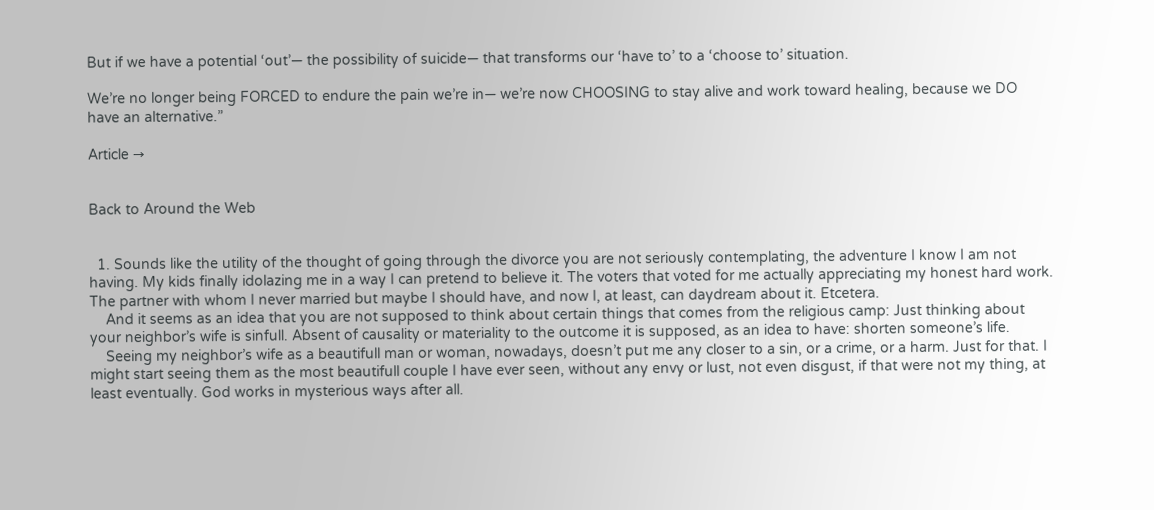But if we have a potential ‘out’— the possibility of suicide— that transforms our ‘have to’ to a ‘choose to’ situation.

We’re no longer being FORCED to endure the pain we’re in— we’re now CHOOSING to stay alive and work toward healing, because we DO have an alternative.”

Article →


Back to Around the Web


  1. Sounds like the utility of the thought of going through the divorce you are not seriously contemplating, the adventure I know I am not having. My kids finally idolazing me in a way I can pretend to believe it. The voters that voted for me actually appreciating my honest hard work. The partner with whom I never married but maybe I should have, and now I, at least, can daydream about it. Etcetera.
    And it seems as an idea that you are not supposed to think about certain things that comes from the religious camp: Just thinking about your neighbor’s wife is sinfull. Absent of causality or materiality to the outcome it is supposed, as an idea to have: shorten someone’s life.
    Seeing my neighbor’s wife as a beautifull man or woman, nowadays, doesn’t put me any closer to a sin, or a crime, or a harm. Just for that. I might start seeing them as the most beautifull couple I have ever seen, without any envy or lust, not even disgust, if that were not my thing, at least eventually. God works in mysterious ways after all.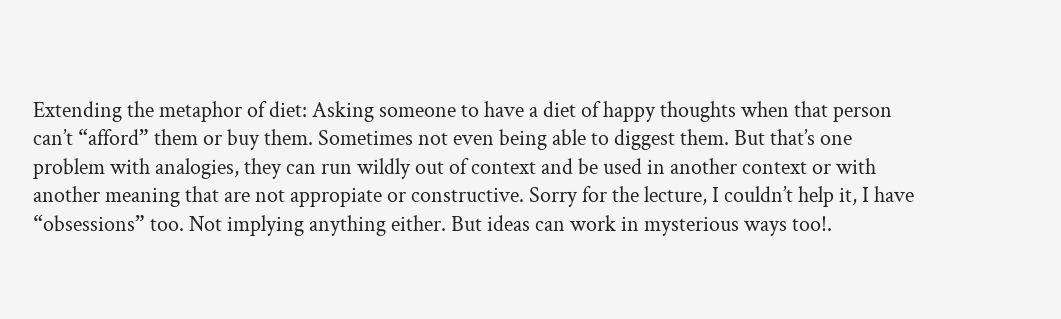Extending the metaphor of diet: Asking someone to have a diet of happy thoughts when that person can’t “afford” them or buy them. Sometimes not even being able to diggest them. But that’s one problem with analogies, they can run wildly out of context and be used in another context or with another meaning that are not appropiate or constructive. Sorry for the lecture, I couldn’t help it, I have “obsessions” too. Not implying anything either. But ideas can work in mysterious ways too!.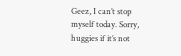Geez, I can’t stop myself today. Sorry, huggies if it’s not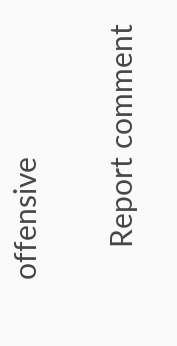offensive

    Report comment